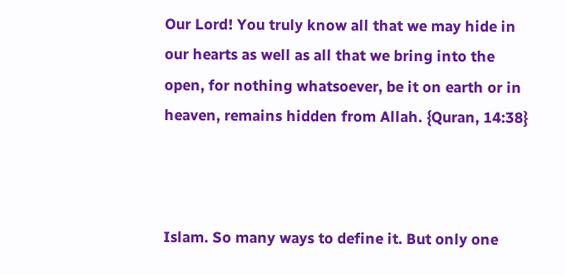Our Lord! You truly know all that we may hide in our hearts as well as all that we bring into the open, for nothing whatsoever, be it on earth or in heaven, remains hidden from Allah. {Quran, 14:38}



Islam. So many ways to define it. But only one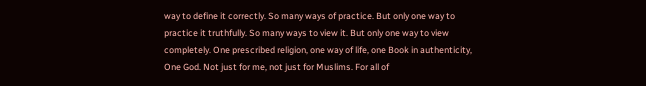way to define it correctly. So many ways of practice. But only one way to practice it truthfully. So many ways to view it. But only one way to view completely. One prescribed religion, one way of life, one Book in authenticity, One God. Not just for me, not just for Muslims. For all of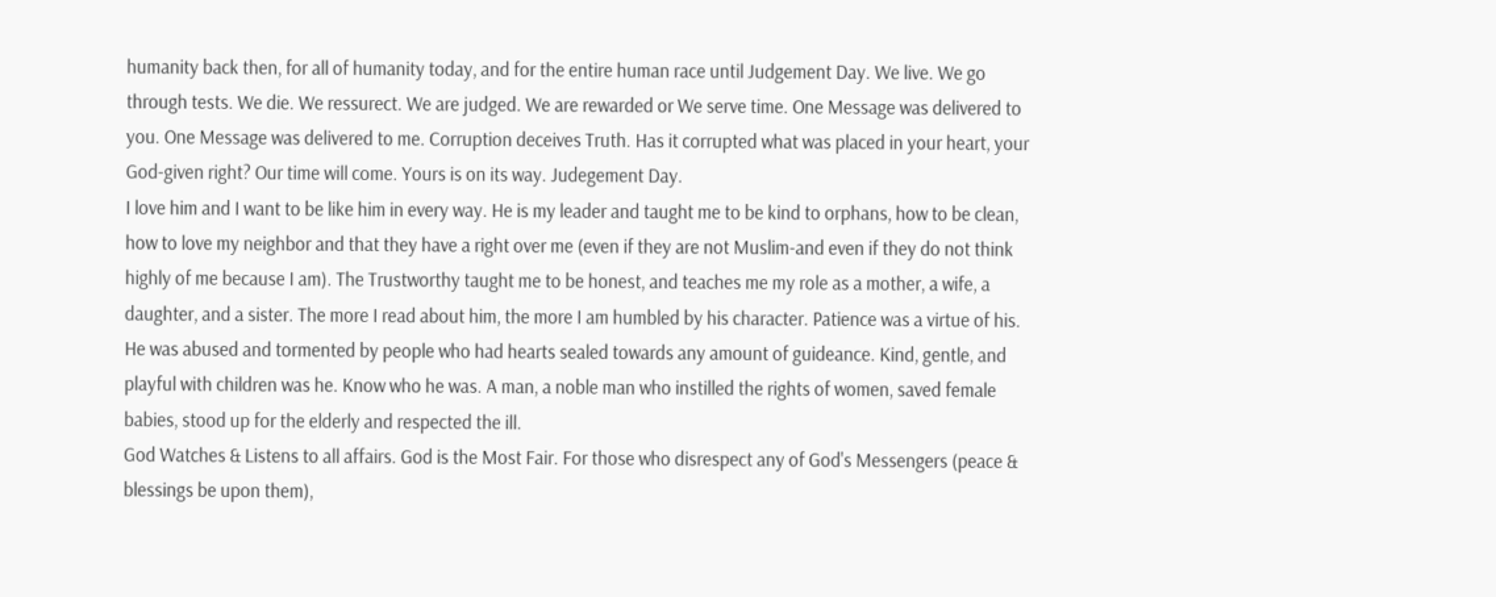humanity back then, for all of humanity today, and for the entire human race until Judgement Day. We live. We go through tests. We die. We ressurect. We are judged. We are rewarded or We serve time. One Message was delivered to you. One Message was delivered to me. Corruption deceives Truth. Has it corrupted what was placed in your heart, your God-given right? Our time will come. Yours is on its way. Judegement Day.
I love him and I want to be like him in every way. He is my leader and taught me to be kind to orphans, how to be clean, how to love my neighbor and that they have a right over me (even if they are not Muslim-and even if they do not think highly of me because I am). The Trustworthy taught me to be honest, and teaches me my role as a mother, a wife, a daughter, and a sister. The more I read about him, the more I am humbled by his character. Patience was a virtue of his. He was abused and tormented by people who had hearts sealed towards any amount of guideance. Kind, gentle, and playful with children was he. Know who he was. A man, a noble man who instilled the rights of women, saved female babies, stood up for the elderly and respected the ill.
God Watches & Listens to all affairs. God is the Most Fair. For those who disrespect any of God's Messengers (peace & blessings be upon them),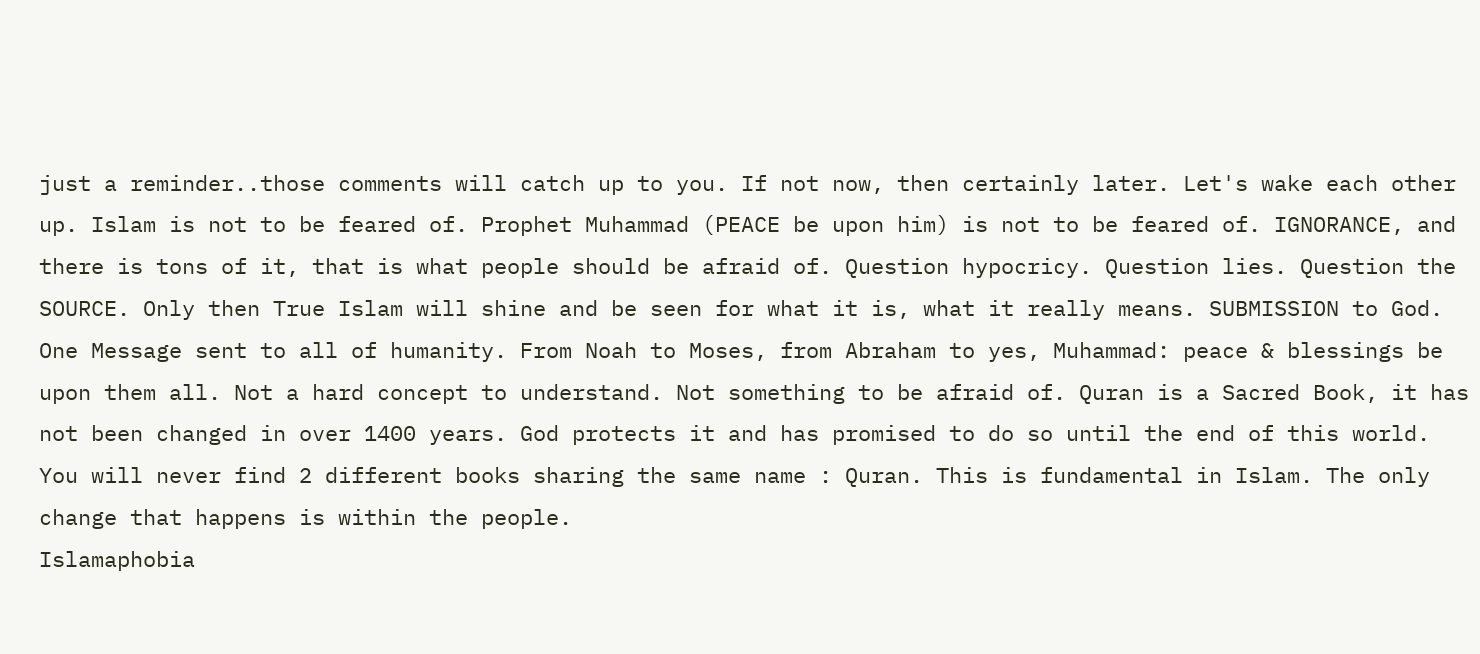just a reminder..those comments will catch up to you. If not now, then certainly later. Let's wake each other up. Islam is not to be feared of. Prophet Muhammad (PEACE be upon him) is not to be feared of. IGNORANCE, and there is tons of it, that is what people should be afraid of. Question hypocricy. Question lies. Question the SOURCE. Only then True Islam will shine and be seen for what it is, what it really means. SUBMISSION to God. One Message sent to all of humanity. From Noah to Moses, from Abraham to yes, Muhammad: peace & blessings be upon them all. Not a hard concept to understand. Not something to be afraid of. Quran is a Sacred Book, it has not been changed in over 1400 years. God protects it and has promised to do so until the end of this world. You will never find 2 different books sharing the same name : Quran. This is fundamental in Islam. The only change that happens is within the people.
Islamaphobia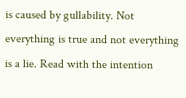is caused by gullability. Not everything is true and not everything is a lie. Read with the intention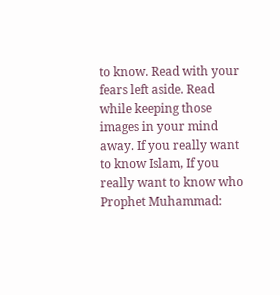to know. Read with your fears left aside. Read while keeping those images in your mind away. If you really want to know Islam, If you really want to know who Prophet Muhammad: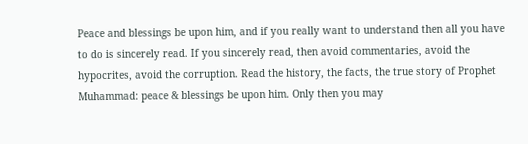Peace and blessings be upon him, and if you really want to understand then all you have to do is sincerely read. If you sincerely read, then avoid commentaries, avoid the hypocrites, avoid the corruption. Read the history, the facts, the true story of Prophet Muhammad: peace & blessings be upon him. Only then you may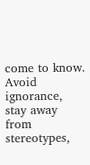come to know. Avoid ignorance, stay away from stereotypes,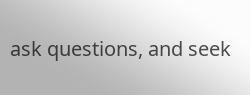ask questions, and seek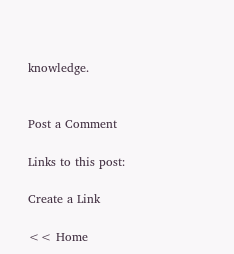knowledge.


Post a Comment

Links to this post:

Create a Link

<< Home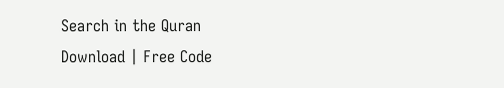Search in the Quran
Download | Free Code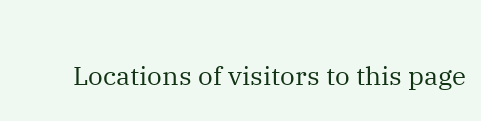Locations of visitors to this page